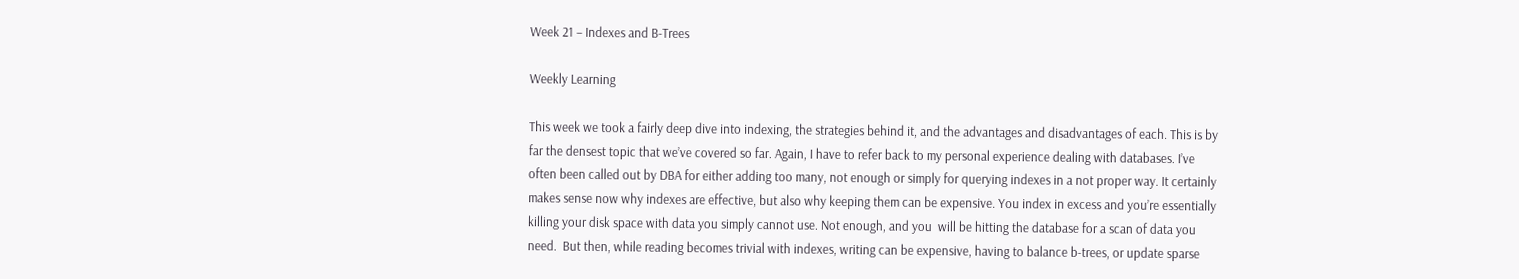Week 21 – Indexes and B-Trees

Weekly Learning

This week we took a fairly deep dive into indexing, the strategies behind it, and the advantages and disadvantages of each. This is by far the densest topic that we’ve covered so far. Again, I have to refer back to my personal experience dealing with databases. I’ve often been called out by DBA for either adding too many, not enough or simply for querying indexes in a not proper way. It certainly makes sense now why indexes are effective, but also why keeping them can be expensive. You index in excess and you’re essentially killing your disk space with data you simply cannot use. Not enough, and you  will be hitting the database for a scan of data you need.  But then, while reading becomes trivial with indexes, writing can be expensive, having to balance b-trees, or update sparse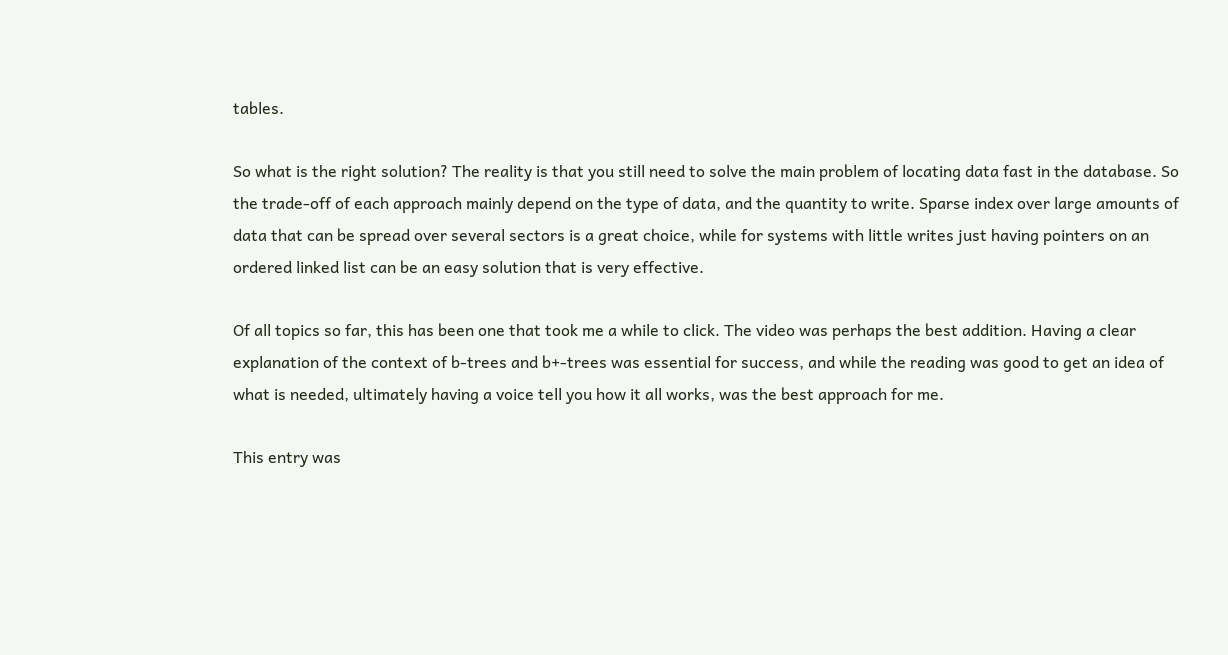tables.

So what is the right solution? The reality is that you still need to solve the main problem of locating data fast in the database. So the trade-off of each approach mainly depend on the type of data, and the quantity to write. Sparse index over large amounts of data that can be spread over several sectors is a great choice, while for systems with little writes just having pointers on an ordered linked list can be an easy solution that is very effective.

Of all topics so far, this has been one that took me a while to click. The video was perhaps the best addition. Having a clear explanation of the context of b-trees and b+-trees was essential for success, and while the reading was good to get an idea of what is needed, ultimately having a voice tell you how it all works, was the best approach for me.

This entry was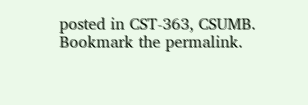posted in CST-363, CSUMB. Bookmark the permalink.